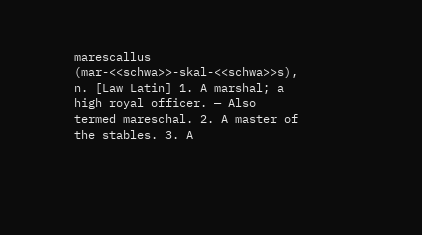marescallus (mar-<<schwa>>-skal-<<schwa>>s), n. [Law Latin] 1. A marshal; a high royal officer. — Also termed mareschal. 2. A master of the stables. 3. A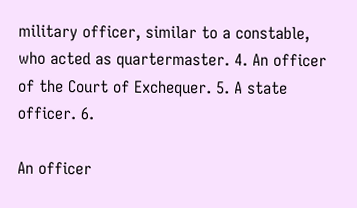military officer, similar to a constable, who acted as quartermaster. 4. An officer of the Court of Exchequer. 5. A state officer. 6.

An officer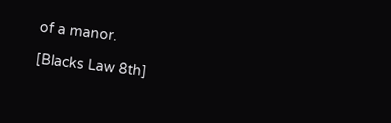of a manor.

[Blacks Law 8th]